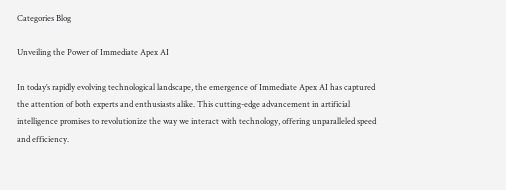Categories Blog

Unveiling the Power of Immediate Apex AI

In today’s rapidly evolving technological landscape, the emergence of Immediate Apex AI has captured the attention of both experts and enthusiasts alike. This cutting-edge advancement in artificial intelligence promises to revolutionize the way we interact with technology, offering unparalleled speed and efficiency.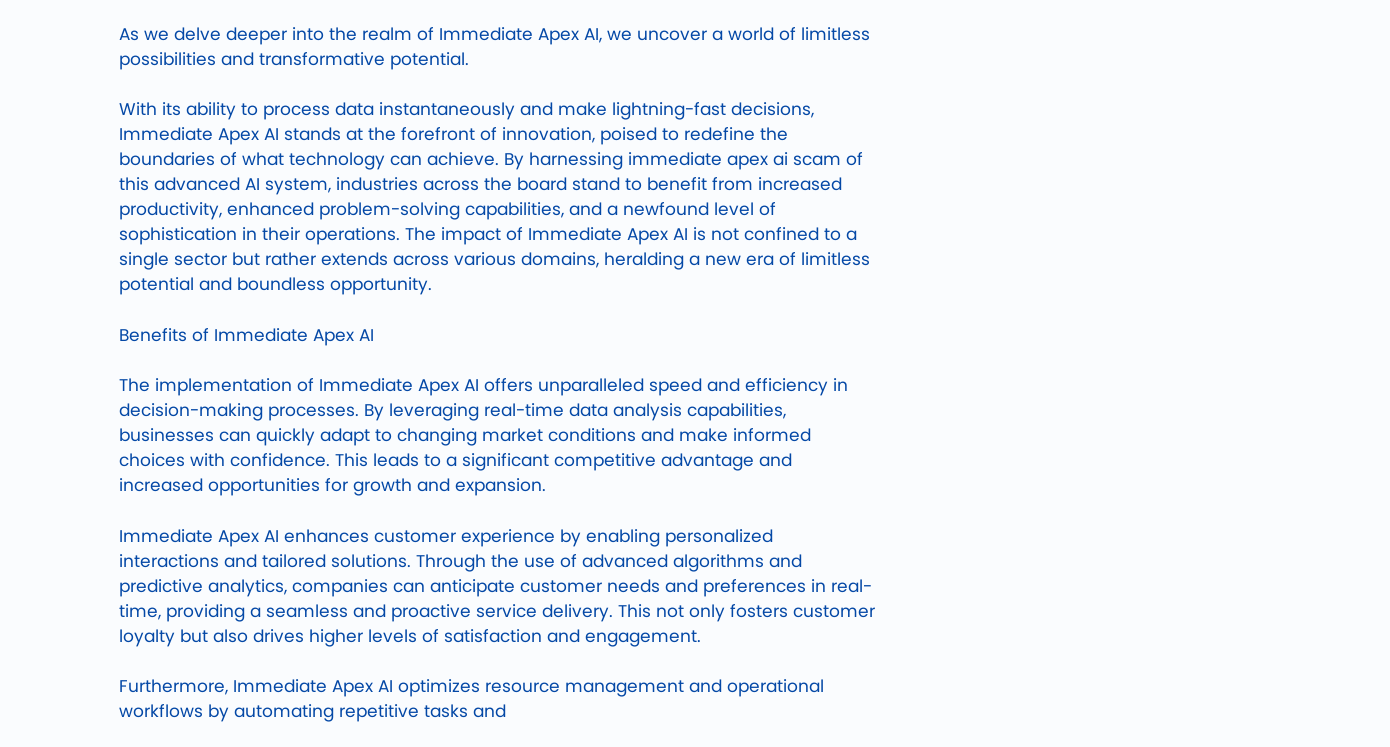As we delve deeper into the realm of Immediate Apex AI, we uncover a world of limitless possibilities and transformative potential.

With its ability to process data instantaneously and make lightning-fast decisions, Immediate Apex AI stands at the forefront of innovation, poised to redefine the boundaries of what technology can achieve. By harnessing immediate apex ai scam of this advanced AI system, industries across the board stand to benefit from increased productivity, enhanced problem-solving capabilities, and a newfound level of sophistication in their operations. The impact of Immediate Apex AI is not confined to a single sector but rather extends across various domains, heralding a new era of limitless potential and boundless opportunity.

Benefits of Immediate Apex AI

The implementation of Immediate Apex AI offers unparalleled speed and efficiency in decision-making processes. By leveraging real-time data analysis capabilities, businesses can quickly adapt to changing market conditions and make informed choices with confidence. This leads to a significant competitive advantage and increased opportunities for growth and expansion.

Immediate Apex AI enhances customer experience by enabling personalized interactions and tailored solutions. Through the use of advanced algorithms and predictive analytics, companies can anticipate customer needs and preferences in real-time, providing a seamless and proactive service delivery. This not only fosters customer loyalty but also drives higher levels of satisfaction and engagement.

Furthermore, Immediate Apex AI optimizes resource management and operational workflows by automating repetitive tasks and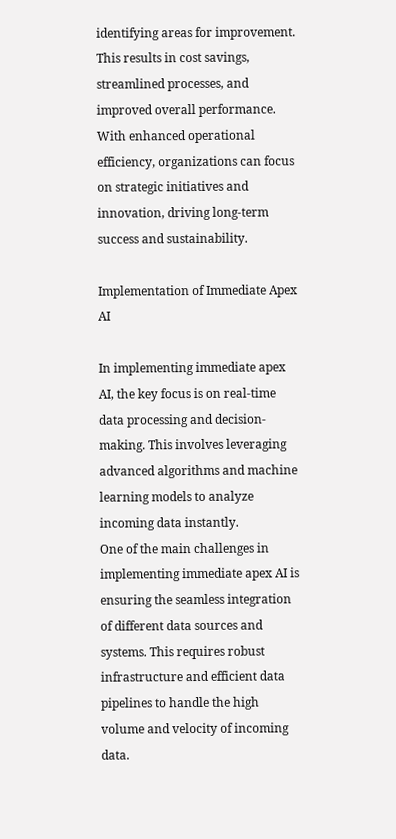identifying areas for improvement. This results in cost savings, streamlined processes, and improved overall performance. With enhanced operational efficiency, organizations can focus on strategic initiatives and innovation, driving long-term success and sustainability.

Implementation of Immediate Apex AI

In implementing immediate apex AI, the key focus is on real-time data processing and decision-making. This involves leveraging advanced algorithms and machine learning models to analyze incoming data instantly.
One of the main challenges in implementing immediate apex AI is ensuring the seamless integration of different data sources and systems. This requires robust infrastructure and efficient data pipelines to handle the high volume and velocity of incoming data.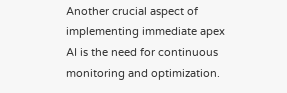Another crucial aspect of implementing immediate apex AI is the need for continuous monitoring and optimization.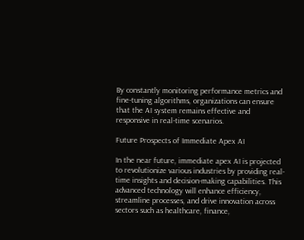By constantly monitoring performance metrics and fine-tuning algorithms, organizations can ensure that the AI system remains effective and responsive in real-time scenarios.

Future Prospects of Immediate Apex AI

In the near future, immediate apex AI is projected to revolutionize various industries by providing real-time insights and decision-making capabilities. This advanced technology will enhance efficiency, streamline processes, and drive innovation across sectors such as healthcare, finance,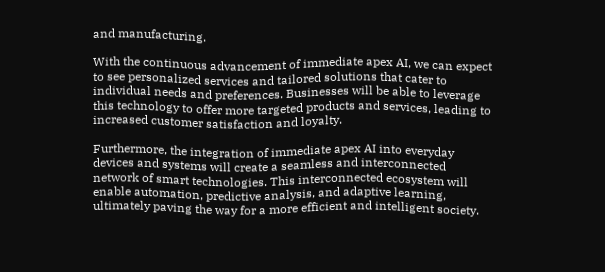and manufacturing.

With the continuous advancement of immediate apex AI, we can expect to see personalized services and tailored solutions that cater to individual needs and preferences. Businesses will be able to leverage this technology to offer more targeted products and services, leading to increased customer satisfaction and loyalty.

Furthermore, the integration of immediate apex AI into everyday devices and systems will create a seamless and interconnected network of smart technologies. This interconnected ecosystem will enable automation, predictive analysis, and adaptive learning, ultimately paving the way for a more efficient and intelligent society.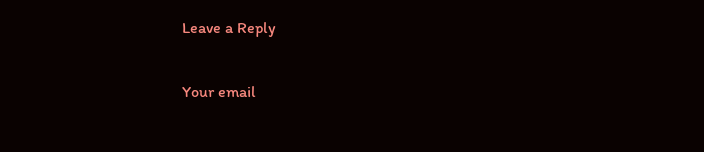Leave a Reply

Your email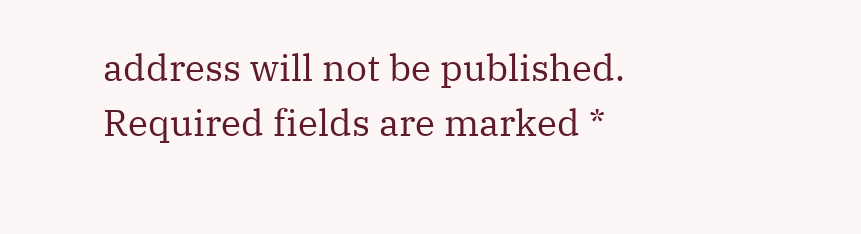address will not be published. Required fields are marked *